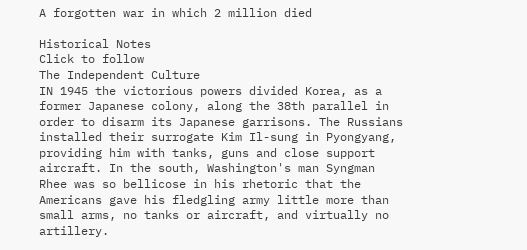A forgotten war in which 2 million died

Historical Notes
Click to follow
The Independent Culture
IN 1945 the victorious powers divided Korea, as a former Japanese colony, along the 38th parallel in order to disarm its Japanese garrisons. The Russians installed their surrogate Kim Il-sung in Pyongyang, providing him with tanks, guns and close support aircraft. In the south, Washington's man Syngman Rhee was so bellicose in his rhetoric that the Americans gave his fledgling army little more than small arms, no tanks or aircraft, and virtually no artillery.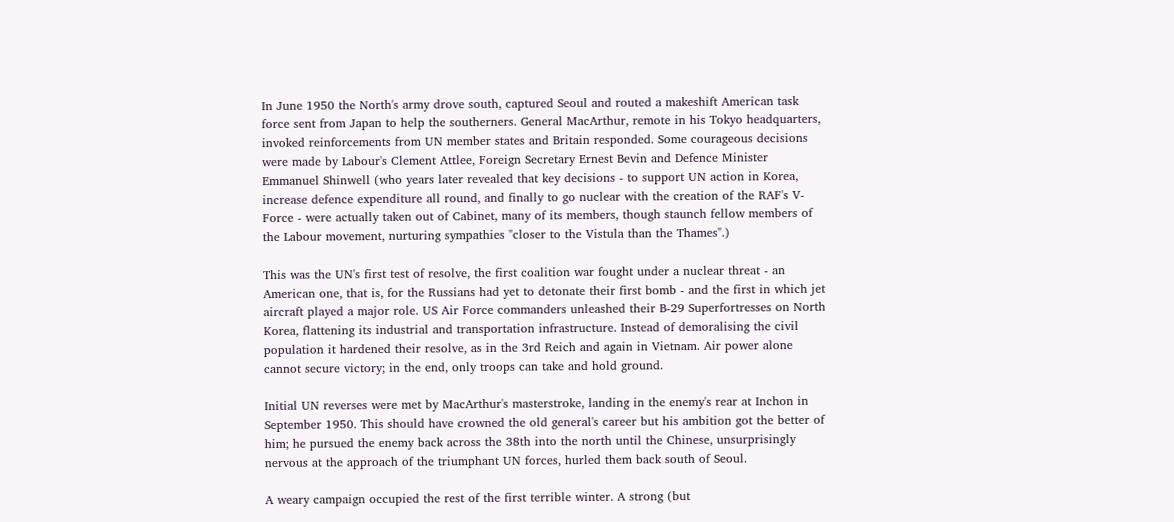In June 1950 the North's army drove south, captured Seoul and routed a makeshift American task force sent from Japan to help the southerners. General MacArthur, remote in his Tokyo headquarters, invoked reinforcements from UN member states and Britain responded. Some courageous decisions were made by Labour's Clement Attlee, Foreign Secretary Ernest Bevin and Defence Minister Emmanuel Shinwell (who years later revealed that key decisions - to support UN action in Korea, increase defence expenditure all round, and finally to go nuclear with the creation of the RAF's V- Force - were actually taken out of Cabinet, many of its members, though staunch fellow members of the Labour movement, nurturing sympathies "closer to the Vistula than the Thames".)

This was the UN's first test of resolve, the first coalition war fought under a nuclear threat - an American one, that is, for the Russians had yet to detonate their first bomb - and the first in which jet aircraft played a major role. US Air Force commanders unleashed their B-29 Superfortresses on North Korea, flattening its industrial and transportation infrastructure. Instead of demoralising the civil population it hardened their resolve, as in the 3rd Reich and again in Vietnam. Air power alone cannot secure victory; in the end, only troops can take and hold ground.

Initial UN reverses were met by MacArthur's masterstroke, landing in the enemy's rear at Inchon in September 1950. This should have crowned the old general's career but his ambition got the better of him; he pursued the enemy back across the 38th into the north until the Chinese, unsurprisingly nervous at the approach of the triumphant UN forces, hurled them back south of Seoul.

A weary campaign occupied the rest of the first terrible winter. A strong (but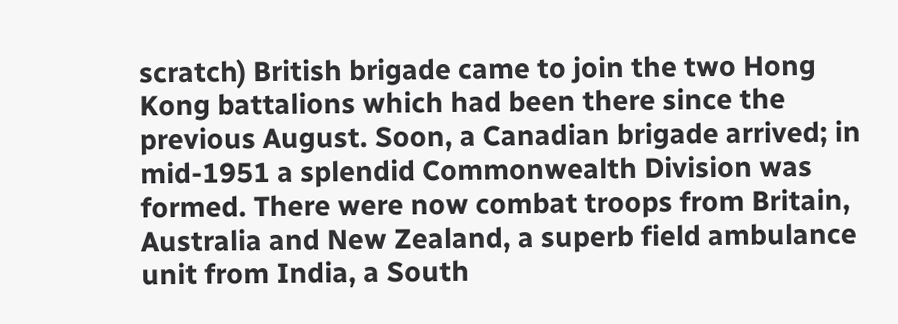scratch) British brigade came to join the two Hong Kong battalions which had been there since the previous August. Soon, a Canadian brigade arrived; in mid-1951 a splendid Commonwealth Division was formed. There were now combat troops from Britain, Australia and New Zealand, a superb field ambulance unit from India, a South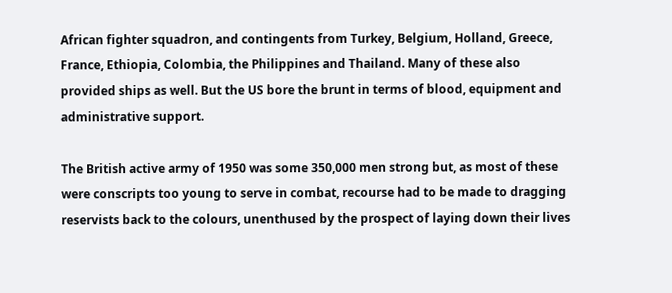African fighter squadron, and contingents from Turkey, Belgium, Holland, Greece, France, Ethiopia, Colombia, the Philippines and Thailand. Many of these also provided ships as well. But the US bore the brunt in terms of blood, equipment and administrative support.

The British active army of 1950 was some 350,000 men strong but, as most of these were conscripts too young to serve in combat, recourse had to be made to dragging reservists back to the colours, unenthused by the prospect of laying down their lives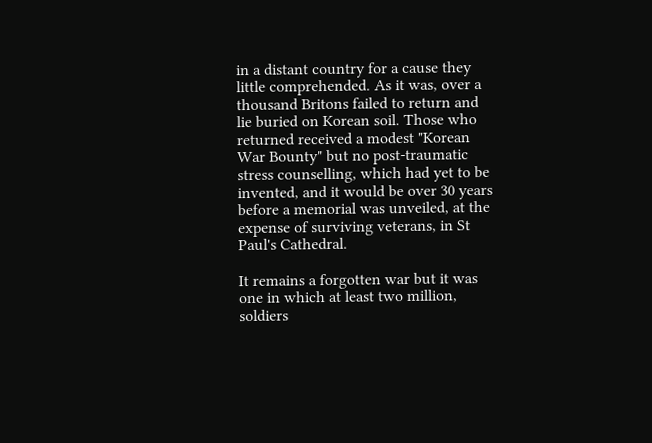in a distant country for a cause they little comprehended. As it was, over a thousand Britons failed to return and lie buried on Korean soil. Those who returned received a modest "Korean War Bounty" but no post-traumatic stress counselling, which had yet to be invented, and it would be over 30 years before a memorial was unveiled, at the expense of surviving veterans, in St Paul's Cathedral.

It remains a forgotten war but it was one in which at least two million, soldiers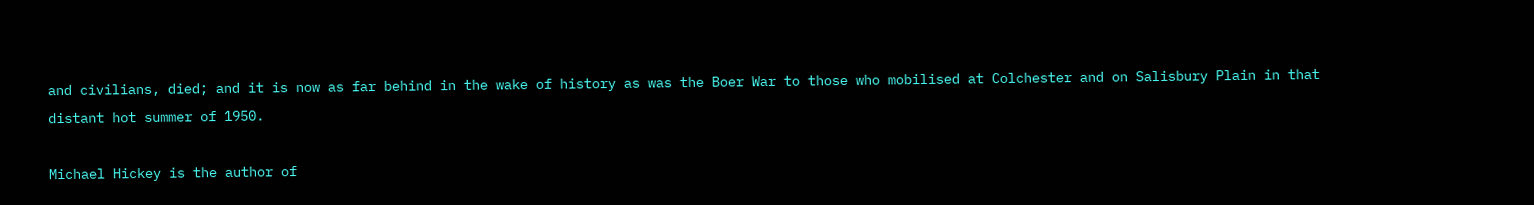and civilians, died; and it is now as far behind in the wake of history as was the Boer War to those who mobilised at Colchester and on Salisbury Plain in that distant hot summer of 1950.

Michael Hickey is the author of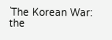`The Korean War: the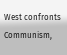West confronts Communism,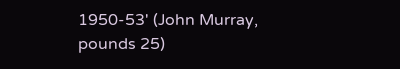1950-53' (John Murray, pounds 25)